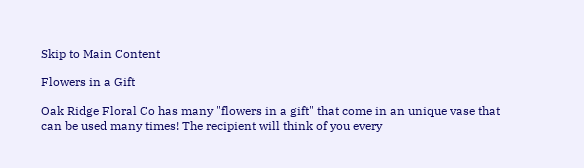Skip to Main Content

Flowers in a Gift

Oak Ridge Floral Co has many "flowers in a gift" that come in an unique vase that can be used many times! The recipient will think of you every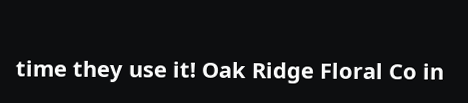time they use it! Oak Ridge Floral Co in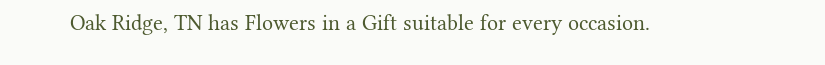Oak Ridge, TN has Flowers in a Gift suitable for every occasion.